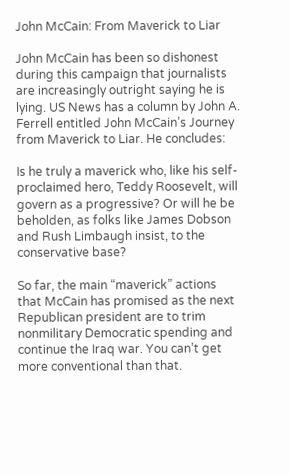John McCain: From Maverick to Liar

John McCain has been so dishonest during this campaign that journalists are increasingly outright saying he is lying. US News has a column by John A. Ferrell entitled John McCain’s Journey from Maverick to Liar. He concludes:

Is he truly a maverick who, like his self-proclaimed hero, Teddy Roosevelt, will govern as a progressive? Or will he be beholden, as folks like James Dobson and Rush Limbaugh insist, to the conservative base?

So far, the main “maverick” actions that McCain has promised as the next Republican president are to trim nonmilitary Democratic spending and continue the Iraq war. You can’t get more conventional than that.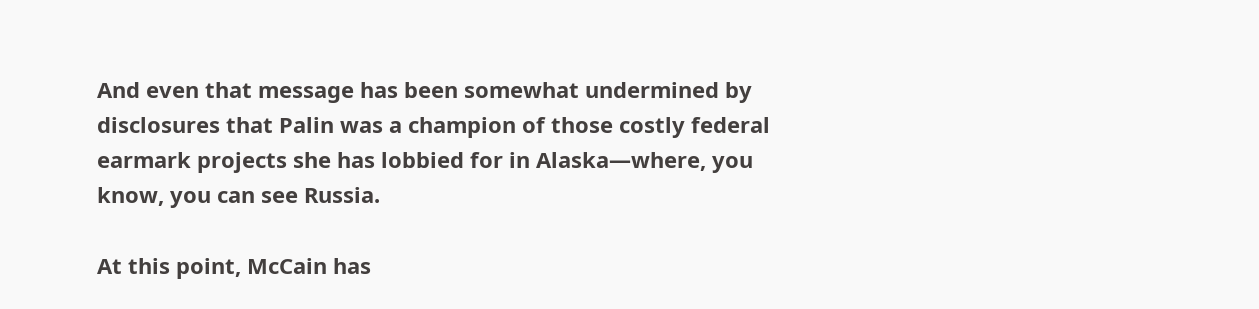And even that message has been somewhat undermined by disclosures that Palin was a champion of those costly federal earmark projects she has lobbied for in Alaska—where, you know, you can see Russia.

At this point, McCain has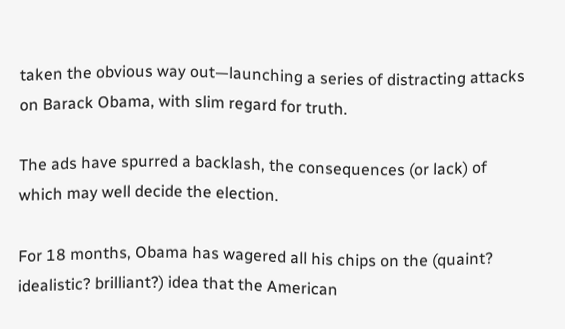taken the obvious way out—launching a series of distracting attacks on Barack Obama, with slim regard for truth.

The ads have spurred a backlash, the consequences (or lack) of which may well decide the election.

For 18 months, Obama has wagered all his chips on the (quaint? idealistic? brilliant?) idea that the American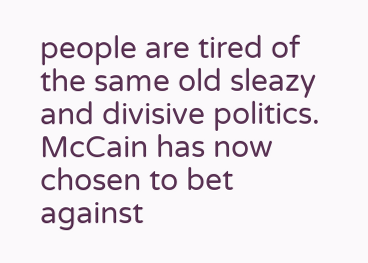people are tired of the same old sleazy and divisive politics. McCain has now chosen to bet against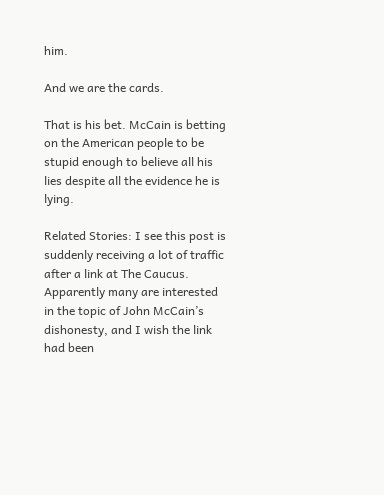him.

And we are the cards.

That is his bet. McCain is betting on the American people to be stupid enough to believe all his lies despite all the evidence he is lying.

Related Stories: I see this post is suddenly receiving a lot of traffic after a link at The Caucus. Apparently many are interested in the topic of John McCain’s dishonesty, and I wish the link had been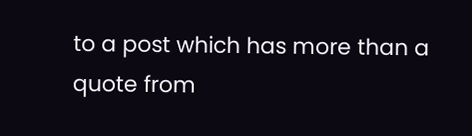to a post which has more than a quote from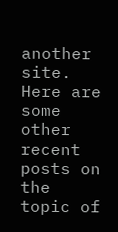another site. Here are some other recent posts on the topic of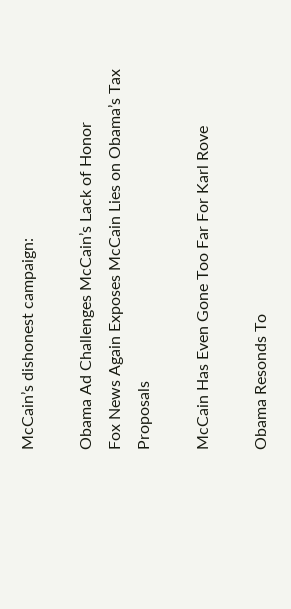McCain’s dishonest campaign:

Obama Ad Challenges McCain’s Lack of Honor
Fox News Again Exposes McCain Lies on Obama’s Tax Proposals

McCain Has Even Gone Too Far For Karl Rove

Obama Resonds To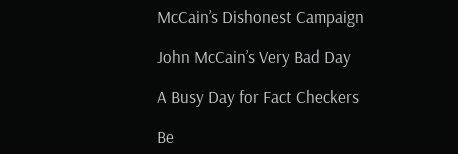McCain’s Dishonest Campaign

John McCain’s Very Bad Day

A Busy Day for Fact Checkers

Be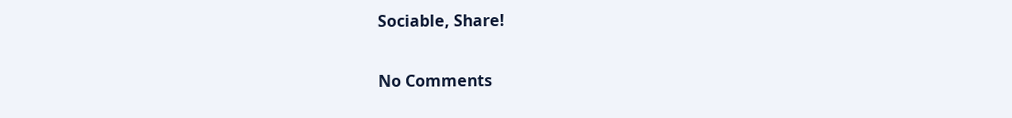Sociable, Share!

No Comments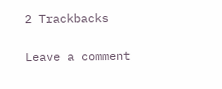2 Trackbacks

Leave a comment